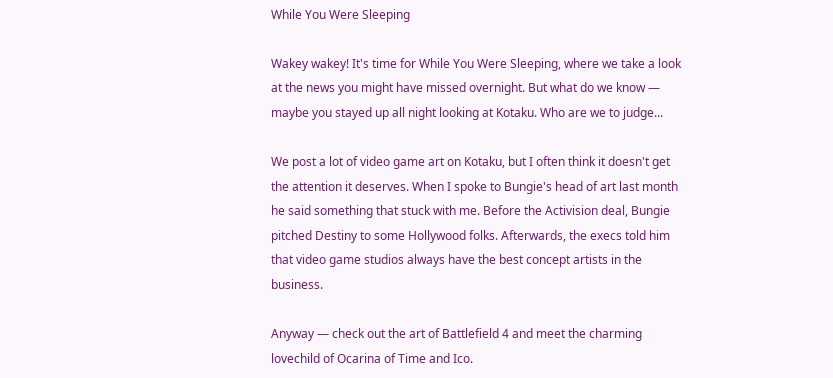While You Were Sleeping

Wakey wakey! It's time for While You Were Sleeping, where we take a look at the news you might have missed overnight. But what do we know — maybe you stayed up all night looking at Kotaku. Who are we to judge...

We post a lot of video game art on Kotaku, but I often think it doesn't get the attention it deserves. When I spoke to Bungie's head of art last month he said something that stuck with me. Before the Activision deal, Bungie pitched Destiny to some Hollywood folks. Afterwards, the execs told him that video game studios always have the best concept artists in the business.

Anyway — check out the art of Battlefield 4 and meet the charming lovechild of Ocarina of Time and Ico.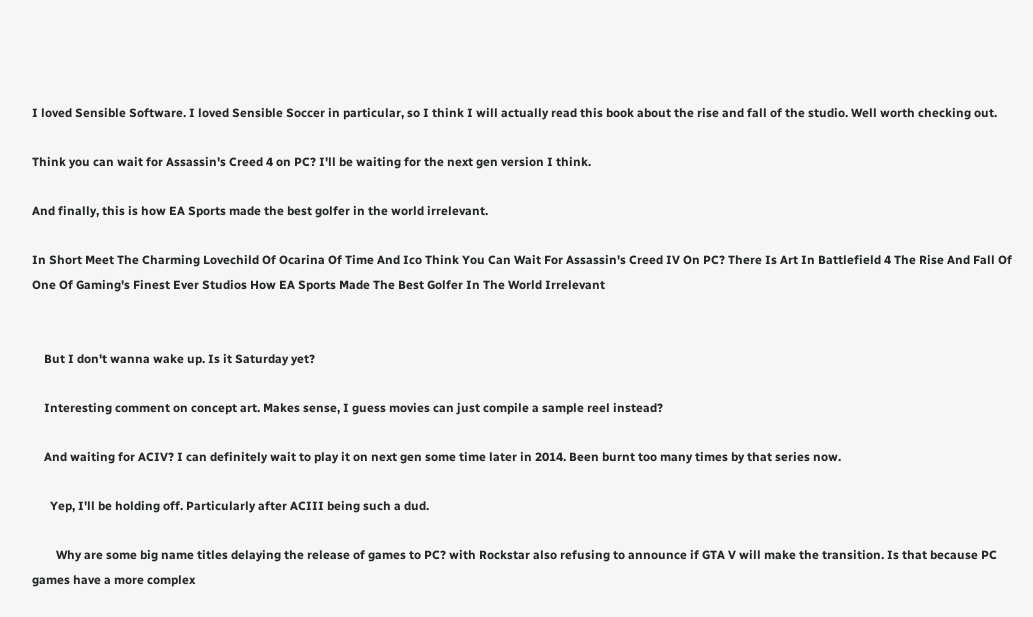I loved Sensible Software. I loved Sensible Soccer in particular, so I think I will actually read this book about the rise and fall of the studio. Well worth checking out.

Think you can wait for Assassin's Creed 4 on PC? I'll be waiting for the next gen version I think.

And finally, this is how EA Sports made the best golfer in the world irrelevant.

In Short Meet The Charming Lovechild Of Ocarina Of Time And Ico Think You Can Wait For Assassin's Creed IV On PC? There Is Art In Battlefield 4 The Rise And Fall Of One Of Gaming's Finest Ever Studios How EA Sports Made The Best Golfer In The World Irrelevant


    But I don't wanna wake up. Is it Saturday yet?

    Interesting comment on concept art. Makes sense, I guess movies can just compile a sample reel instead?

    And waiting for ACIV? I can definitely wait to play it on next gen some time later in 2014. Been burnt too many times by that series now.

      Yep, I'll be holding off. Particularly after ACIII being such a dud.

        Why are some big name titles delaying the release of games to PC? with Rockstar also refusing to announce if GTA V will make the transition. Is that because PC games have a more complex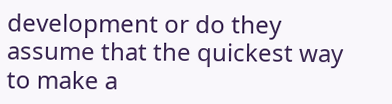development or do they assume that the quickest way to make a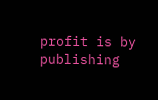profit is by publishing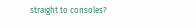straight to consoles?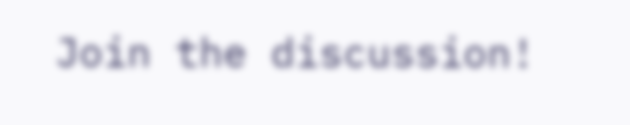Join the discussion!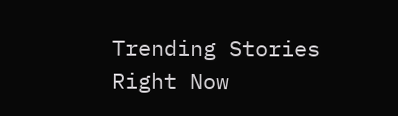Trending Stories Right Now